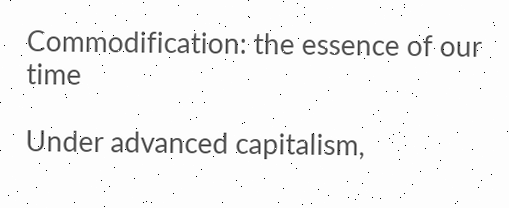Commodification: the essence of our time

Under advanced capitalism,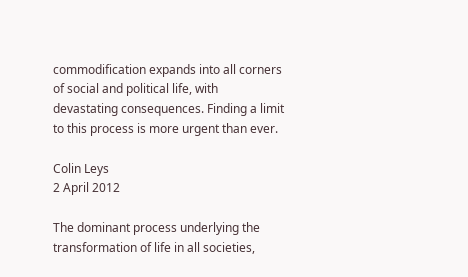commodification expands into all corners of social and political life, with devastating consequences. Finding a limit to this process is more urgent than ever.

Colin Leys
2 April 2012

The dominant process underlying the transformation of life in all societies,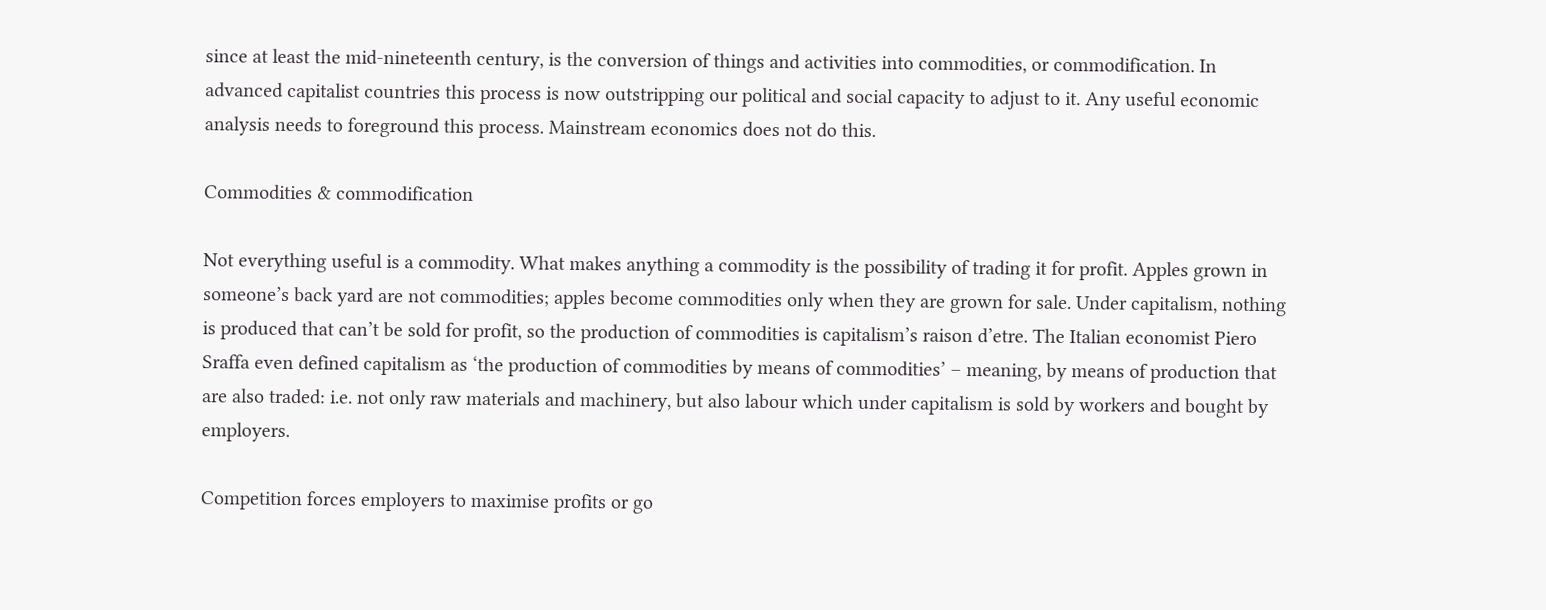since at least the mid-nineteenth century, is the conversion of things and activities into commodities, or commodification. In advanced capitalist countries this process is now outstripping our political and social capacity to adjust to it. Any useful economic analysis needs to foreground this process. Mainstream economics does not do this.

Commodities & commodification

Not everything useful is a commodity. What makes anything a commodity is the possibility of trading it for profit. Apples grown in someone’s back yard are not commodities; apples become commodities only when they are grown for sale. Under capitalism, nothing is produced that can’t be sold for profit, so the production of commodities is capitalism’s raison d’etre. The Italian economist Piero Sraffa even defined capitalism as ‘the production of commodities by means of commodities’ – meaning, by means of production that are also traded: i.e. not only raw materials and machinery, but also labour which under capitalism is sold by workers and bought by employers.

Competition forces employers to maximise profits or go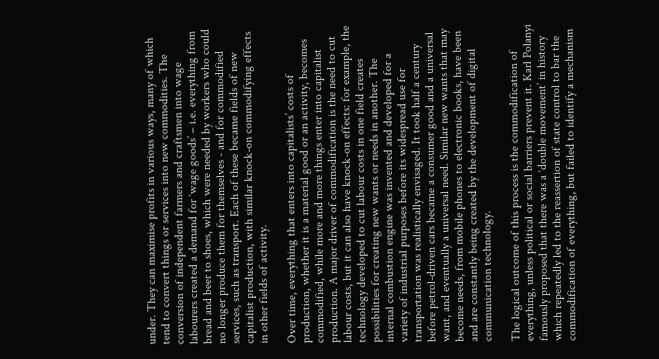under. They can maximise profits in various ways, many of which tend to convert things or services into new commodities. The conversion of independent farmers and craftsmen into wage labourers created a demand for ‘wage goods’ – i.e. everything from bread and beer to shoes, which were needed by workers who could no longer produce them for themselves - and for commodified services, such as transport. Each of these became fields of new capitalist production, with similar knock-on commodifying effects in other fields of activity.

Over time, everything that enters into capitalists’ costs of production, whether it is a material good or an activity, becomes commodified, while more and more things enter into capitalist production. A major driver of commodification is the need to cut labour costs, but it can also have knock-on effects: for example, the technology developed to cut labour costs in one field creates possibilities for creating new wants or needs in another. The internal combustion engine was invented and developed for a variety of industrial purposes before its widespread use for transportation was realistically envisaged. It took half a century before petrol-driven cars became a consumer good and a universal want, and eventually a universal need. Similar new wants that may become needs, from mobile phones to electronic books, have been and are constantly being created by the development of digital communication technology.

The logical outcome of this process is the commodification of everything, unless political or social barriers prevent it. Karl Polanyi famously proposed that there was a ‘double movement’ in history which repeatedly led to the reassertion of state control to bar the commodification of everything, but failed to identify a mechanism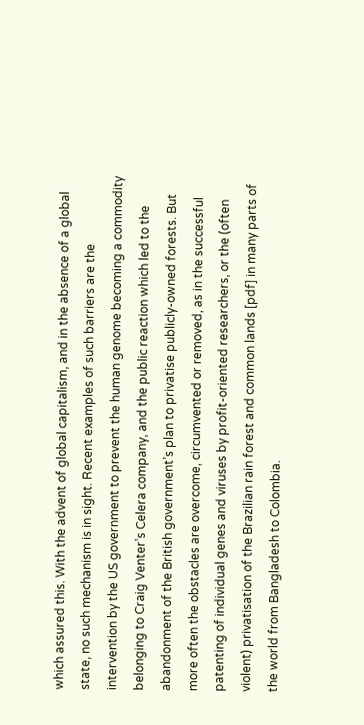which assured this. With the advent of global capitalism, and in the absence of a global state, no such mechanism is in sight. Recent examples of such barriers are the intervention by the US government to prevent the human genome becoming a commodity belonging to Craig Venter’s Celera company, and the public reaction which led to the abandonment of the British government’s plan to privatise publicly-owned forests. But more often the obstacles are overcome, circumvented or removed, as in the successful patenting of individual genes and viruses by profit-oriented researchers, or the (often violent) privatisation of the Brazilian rain forest and common lands [pdf] in many parts of the world from Bangladesh to Colombia.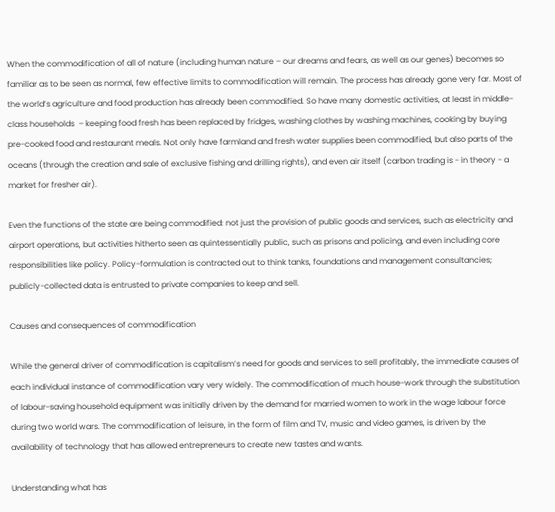When the commodification of all of nature (including human nature – our dreams and fears, as well as our genes) becomes so familiar as to be seen as normal, few effective limits to commodification will remain. The process has already gone very far. Most of the world’s agriculture and food production has already been commodified. So have many domestic activities, at least in middle-class households  – keeping food fresh has been replaced by fridges, washing clothes by washing machines, cooking by buying pre-cooked food and restaurant meals. Not only have farmland and fresh water supplies been commodified, but also parts of the oceans (through the creation and sale of exclusive fishing and drilling rights), and even air itself (carbon trading is - in theory - a market for fresher air).

Even the functions of the state are being commodified: not just the provision of public goods and services, such as electricity and airport operations, but activities hitherto seen as quintessentially public, such as prisons and policing, and even including core responsibilities like policy. Policy-formulation is contracted out to think tanks, foundations and management consultancies; publicly-collected data is entrusted to private companies to keep and sell.

Causes and consequences of commodification

While the general driver of commodification is capitalism’s need for goods and services to sell profitably, the immediate causes of each individual instance of commodification vary very widely. The commodification of much house-work through the substitution of labour-saving household equipment was initially driven by the demand for married women to work in the wage labour force during two world wars. The commodification of leisure, in the form of film and TV, music and video games, is driven by the availability of technology that has allowed entrepreneurs to create new tastes and wants.

Understanding what has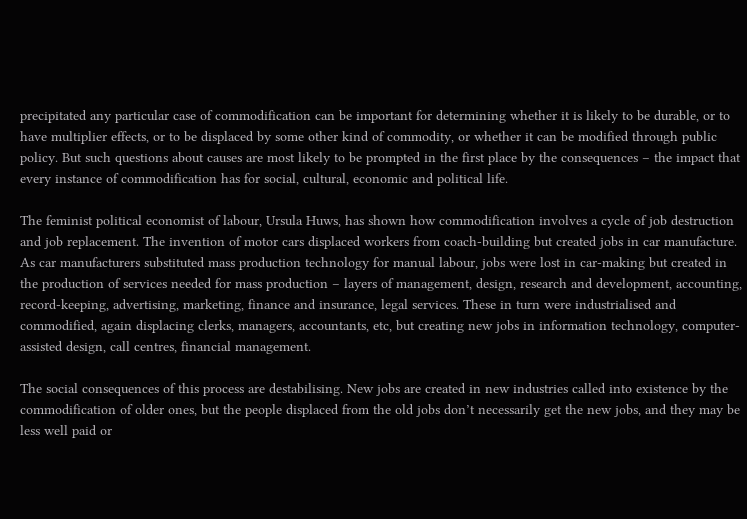precipitated any particular case of commodification can be important for determining whether it is likely to be durable, or to have multiplier effects, or to be displaced by some other kind of commodity, or whether it can be modified through public policy. But such questions about causes are most likely to be prompted in the first place by the consequences – the impact that every instance of commodification has for social, cultural, economic and political life.

The feminist political economist of labour, Ursula Huws, has shown how commodification involves a cycle of job destruction and job replacement. The invention of motor cars displaced workers from coach-building but created jobs in car manufacture. As car manufacturers substituted mass production technology for manual labour, jobs were lost in car-making but created in the production of services needed for mass production – layers of management, design, research and development, accounting, record-keeping, advertising, marketing, finance and insurance, legal services. These in turn were industrialised and commodified, again displacing clerks, managers, accountants, etc, but creating new jobs in information technology, computer-assisted design, call centres, financial management.

The social consequences of this process are destabilising. New jobs are created in new industries called into existence by the commodification of older ones, but the people displaced from the old jobs don’t necessarily get the new jobs, and they may be less well paid or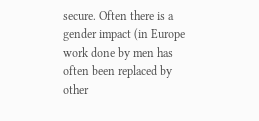secure. Often there is a gender impact (in Europe work done by men has often been replaced by other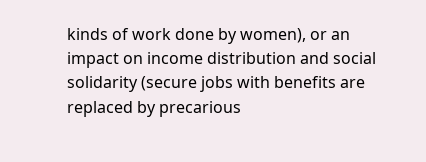kinds of work done by women), or an impact on income distribution and social solidarity (secure jobs with benefits are replaced by precarious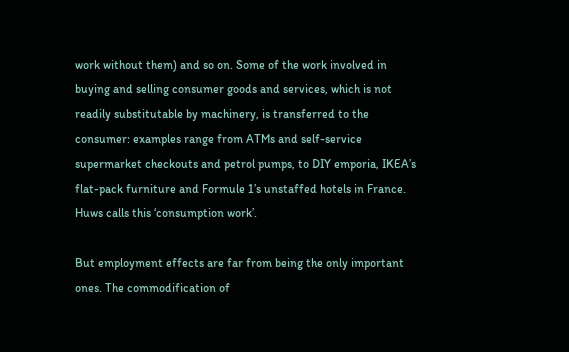work without them) and so on. Some of the work involved in buying and selling consumer goods and services, which is not readily substitutable by machinery, is transferred to the consumer: examples range from ATMs and self-service supermarket checkouts and petrol pumps, to DIY emporia, IKEA’s flat-pack furniture and Formule 1’s unstaffed hotels in France. Huws calls this ‘consumption work’.

But employment effects are far from being the only important ones. The commodification of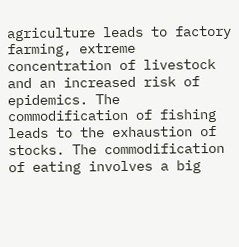agriculture leads to factory farming, extreme concentration of livestock and an increased risk of epidemics. The commodification of fishing leads to the exhaustion of stocks. The commodification of eating involves a big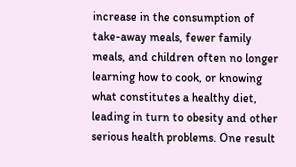increase in the consumption of take-away meals, fewer family meals, and children often no longer learning how to cook, or knowing what constitutes a healthy diet, leading in turn to obesity and other serious health problems. One result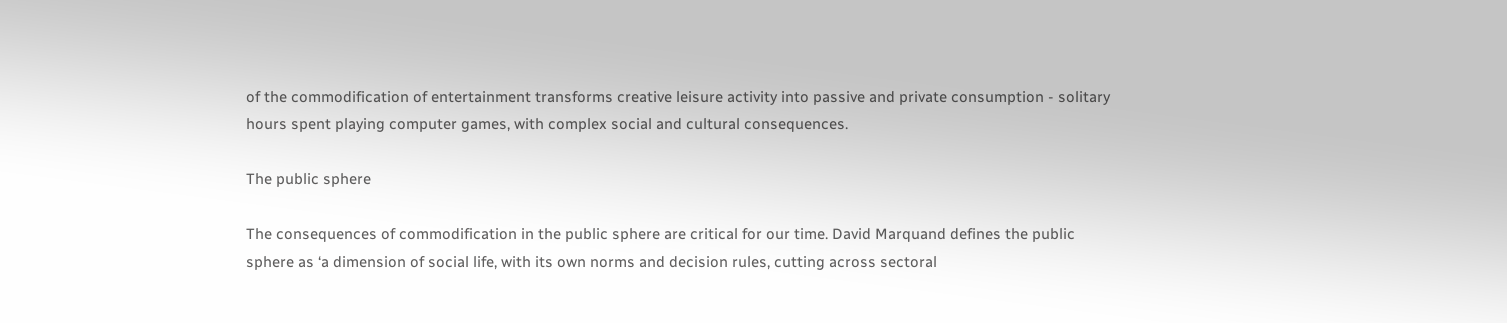of the commodification of entertainment transforms creative leisure activity into passive and private consumption - solitary hours spent playing computer games, with complex social and cultural consequences.

The public sphere

The consequences of commodification in the public sphere are critical for our time. David Marquand defines the public sphere as ‘a dimension of social life, with its own norms and decision rules, cutting across sectoral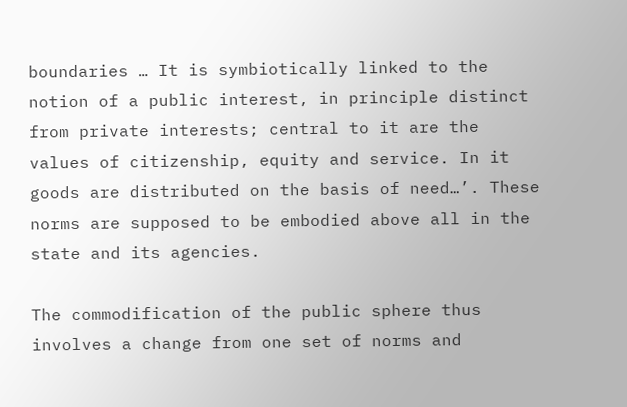boundaries … It is symbiotically linked to the notion of a public interest, in principle distinct from private interests; central to it are the values of citizenship, equity and service. In it goods are distributed on the basis of need…’. These norms are supposed to be embodied above all in the state and its agencies.

The commodification of the public sphere thus involves a change from one set of norms and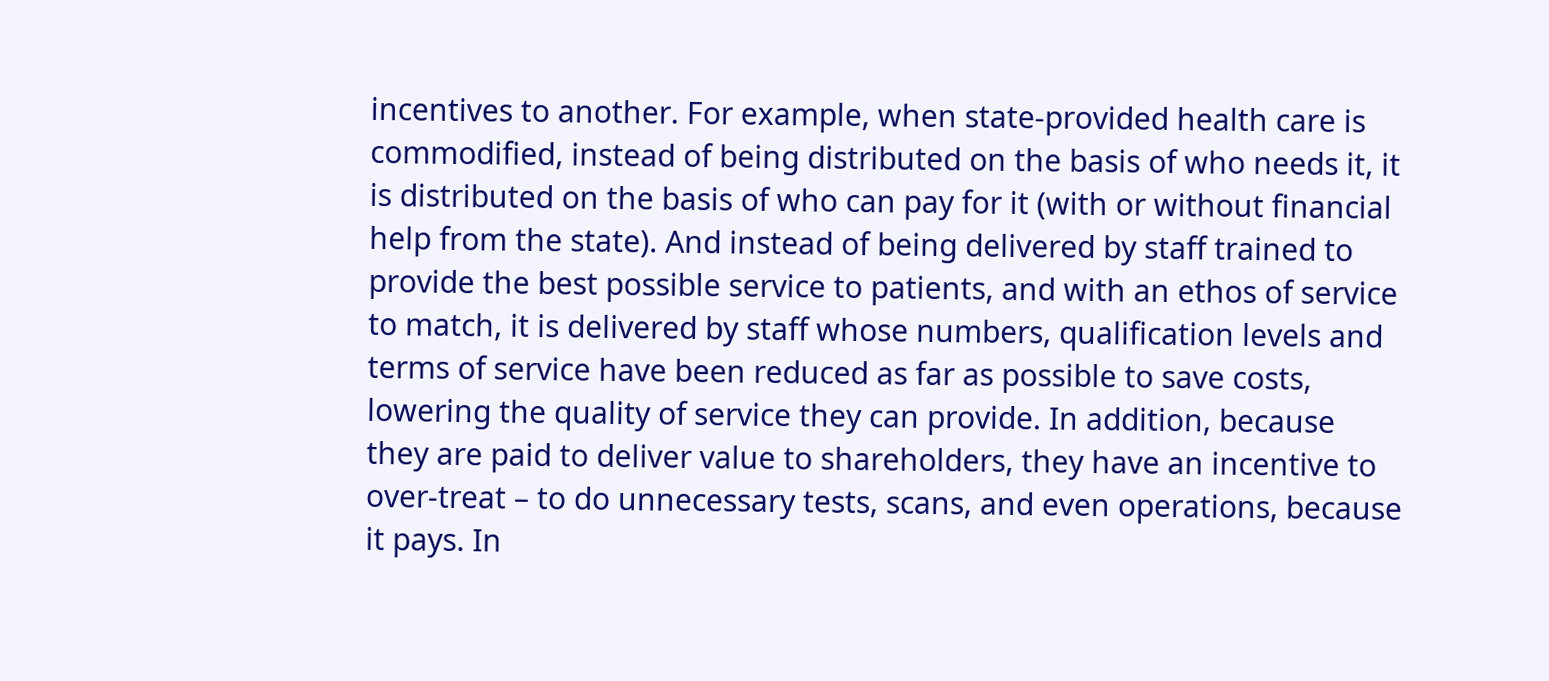incentives to another. For example, when state-provided health care is commodified, instead of being distributed on the basis of who needs it, it is distributed on the basis of who can pay for it (with or without financial help from the state). And instead of being delivered by staff trained to provide the best possible service to patients, and with an ethos of service to match, it is delivered by staff whose numbers, qualification levels and terms of service have been reduced as far as possible to save costs, lowering the quality of service they can provide. In addition, because they are paid to deliver value to shareholders, they have an incentive to over-treat – to do unnecessary tests, scans, and even operations, because it pays. In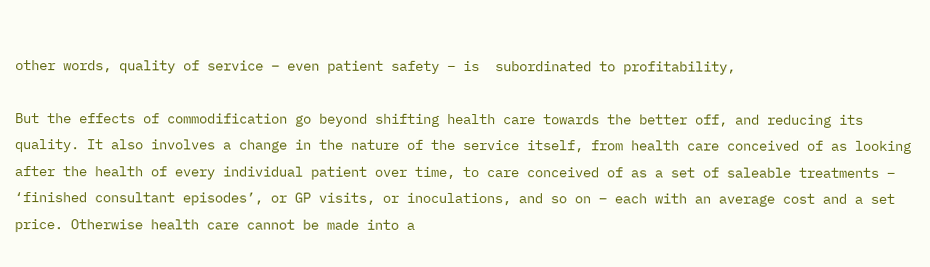other words, quality of service – even patient safety – is  subordinated to profitability,

But the effects of commodification go beyond shifting health care towards the better off, and reducing its quality. It also involves a change in the nature of the service itself, from health care conceived of as looking after the health of every individual patient over time, to care conceived of as a set of saleable treatments – ‘finished consultant episodes’, or GP visits, or inoculations, and so on – each with an average cost and a set price. Otherwise health care cannot be made into a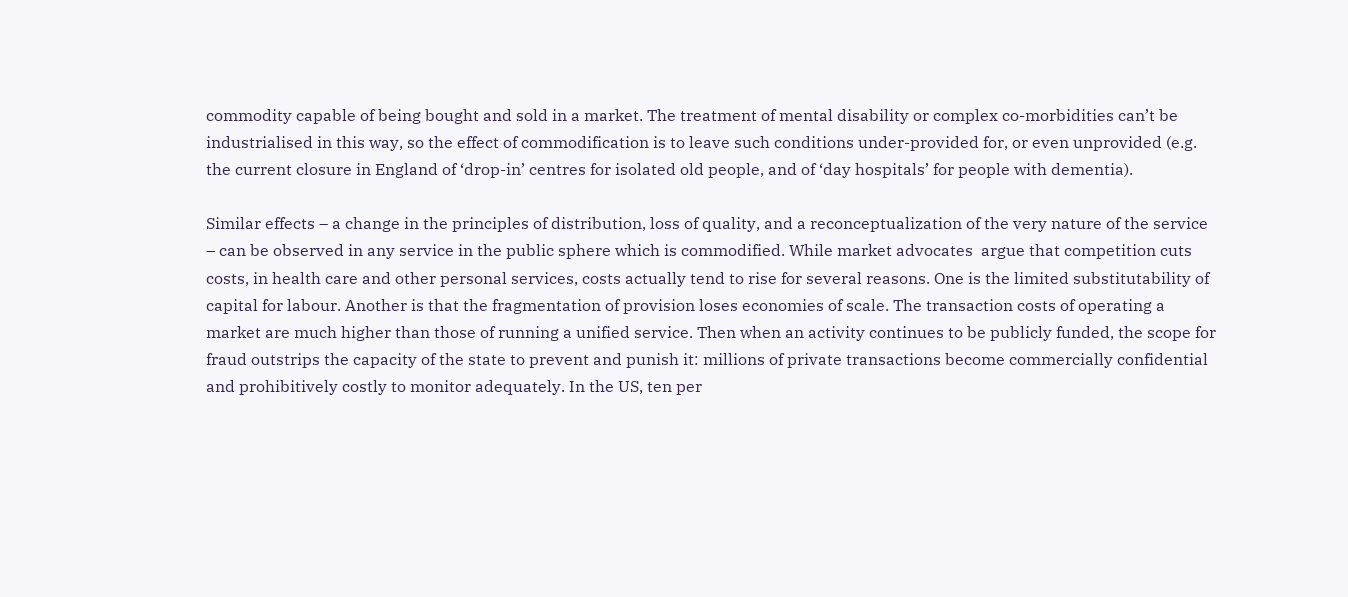commodity capable of being bought and sold in a market. The treatment of mental disability or complex co-morbidities can’t be industrialised in this way, so the effect of commodification is to leave such conditions under-provided for, or even unprovided (e.g. the current closure in England of ‘drop-in’ centres for isolated old people, and of ‘day hospitals’ for people with dementia).

Similar effects – a change in the principles of distribution, loss of quality, and a reconceptualization of the very nature of the service – can be observed in any service in the public sphere which is commodified. While market advocates  argue that competition cuts costs, in health care and other personal services, costs actually tend to rise for several reasons. One is the limited substitutability of capital for labour. Another is that the fragmentation of provision loses economies of scale. The transaction costs of operating a market are much higher than those of running a unified service. Then when an activity continues to be publicly funded, the scope for fraud outstrips the capacity of the state to prevent and punish it: millions of private transactions become commercially confidential and prohibitively costly to monitor adequately. In the US, ten per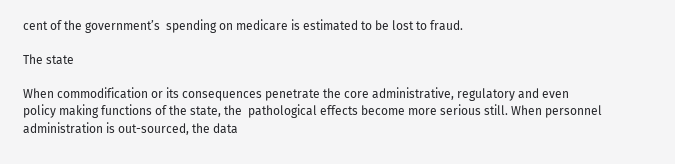cent of the government’s  spending on medicare is estimated to be lost to fraud.

The state

When commodification or its consequences penetrate the core administrative, regulatory and even policy making functions of the state, the  pathological effects become more serious still. When personnel administration is out-sourced, the data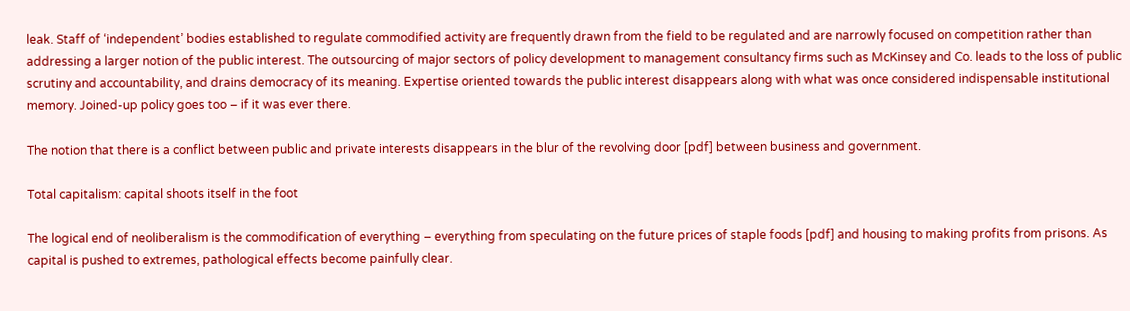leak. Staff of ‘independent’ bodies established to regulate commodified activity are frequently drawn from the field to be regulated and are narrowly focused on competition rather than addressing a larger notion of the public interest. The outsourcing of major sectors of policy development to management consultancy firms such as McKinsey and Co. leads to the loss of public scrutiny and accountability, and drains democracy of its meaning. Expertise oriented towards the public interest disappears along with what was once considered indispensable institutional memory. Joined-up policy goes too – if it was ever there.

The notion that there is a conflict between public and private interests disappears in the blur of the revolving door [pdf] between business and government.

Total capitalism: capital shoots itself in the foot

The logical end of neoliberalism is the commodification of everything – everything from speculating on the future prices of staple foods [pdf] and housing to making profits from prisons. As capital is pushed to extremes, pathological effects become painfully clear.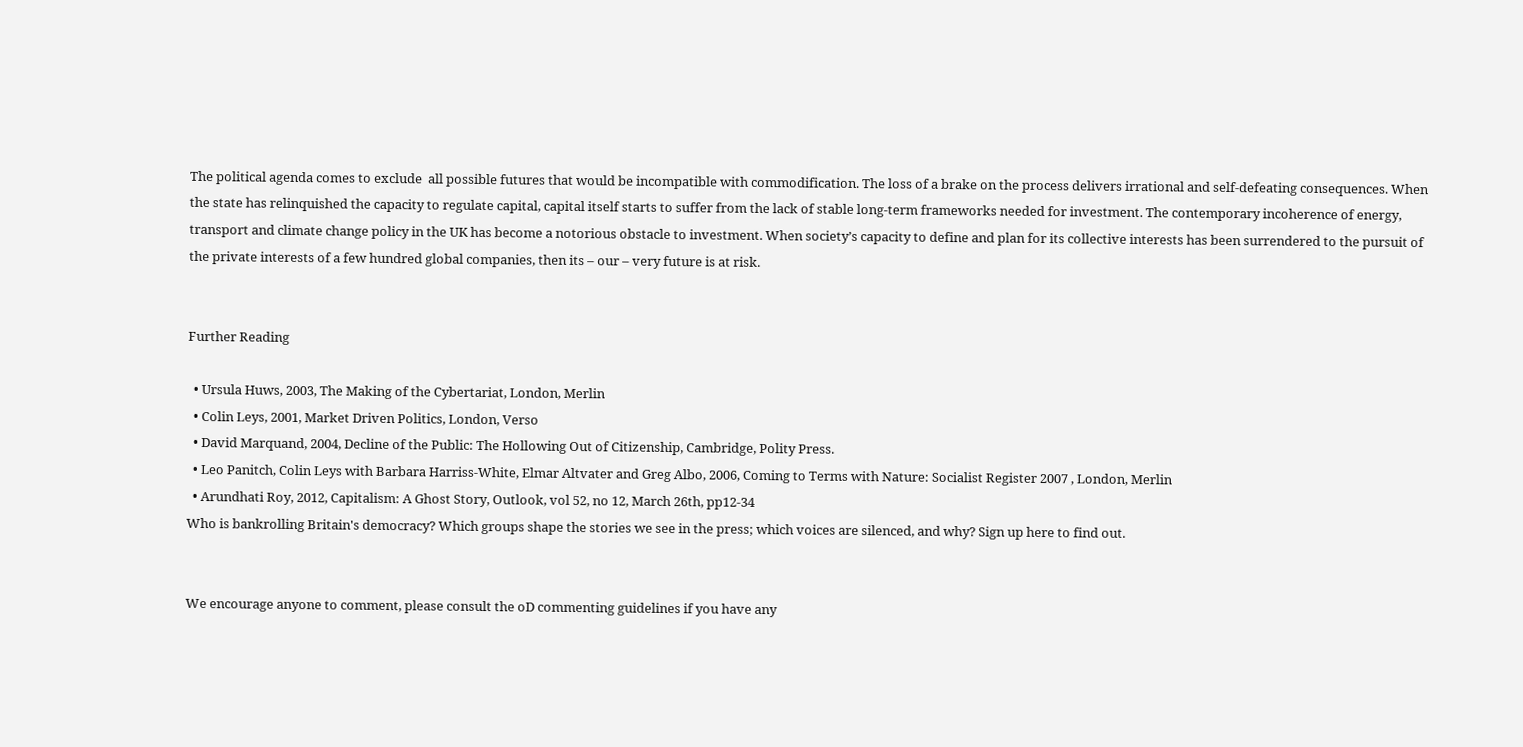The political agenda comes to exclude  all possible futures that would be incompatible with commodification. The loss of a brake on the process delivers irrational and self-defeating consequences. When the state has relinquished the capacity to regulate capital, capital itself starts to suffer from the lack of stable long-term frameworks needed for investment. The contemporary incoherence of energy, transport and climate change policy in the UK has become a notorious obstacle to investment. When society’s capacity to define and plan for its collective interests has been surrendered to the pursuit of the private interests of a few hundred global companies, then its – our – very future is at risk.


Further Reading

  • Ursula Huws, 2003, The Making of the Cybertariat, London, Merlin
  • Colin Leys, 2001, Market Driven Politics, London, Verso
  • David Marquand, 2004, Decline of the Public: The Hollowing Out of Citizenship, Cambridge, Polity Press.
  • Leo Panitch, Colin Leys with Barbara Harriss-White, Elmar Altvater and Greg Albo, 2006, Coming to Terms with Nature: Socialist Register 2007 , London, Merlin
  • Arundhati Roy, 2012, Capitalism: A Ghost Story, Outlook, vol 52, no 12, March 26th, pp12-34
Who is bankrolling Britain's democracy? Which groups shape the stories we see in the press; which voices are silenced, and why? Sign up here to find out.


We encourage anyone to comment, please consult the oD commenting guidelines if you have any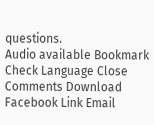questions.
Audio available Bookmark Check Language Close Comments Download Facebook Link Email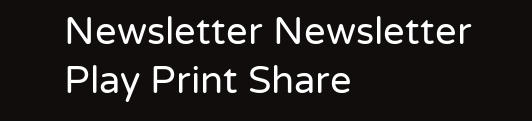Newsletter Newsletter Play Print Share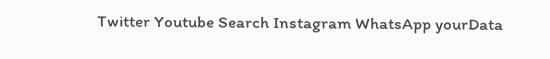Twitter Youtube Search Instagram WhatsApp yourData